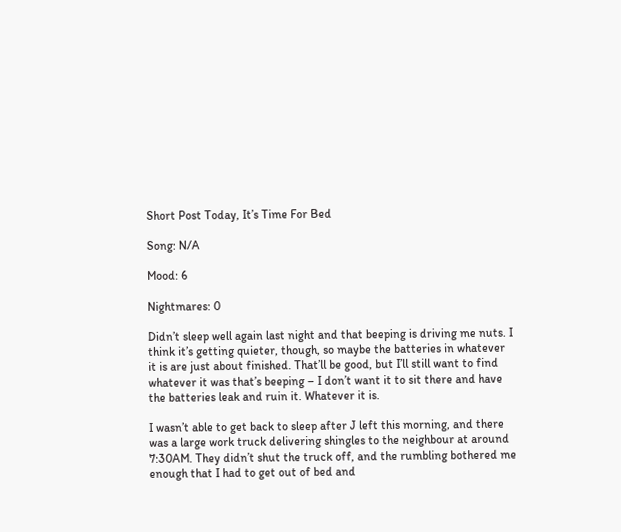Short Post Today, It’s Time For Bed

Song: N/A

Mood: 6

Nightmares: 0

Didn’t sleep well again last night and that beeping is driving me nuts. I think it’s getting quieter, though, so maybe the batteries in whatever it is are just about finished. That’ll be good, but I’ll still want to find whatever it was that’s beeping – I don’t want it to sit there and have the batteries leak and ruin it. Whatever it is.

I wasn’t able to get back to sleep after J left this morning, and there was a large work truck delivering shingles to the neighbour at around 7:30AM. They didn’t shut the truck off, and the rumbling bothered me enough that I had to get out of bed and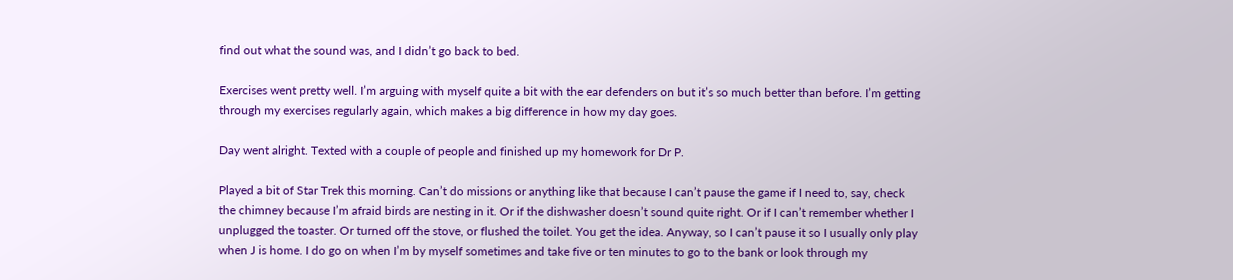find out what the sound was, and I didn’t go back to bed.

Exercises went pretty well. I’m arguing with myself quite a bit with the ear defenders on but it’s so much better than before. I’m getting through my exercises regularly again, which makes a big difference in how my day goes.

Day went alright. Texted with a couple of people and finished up my homework for Dr P.

Played a bit of Star Trek this morning. Can’t do missions or anything like that because I can’t pause the game if I need to, say, check the chimney because I’m afraid birds are nesting in it. Or if the dishwasher doesn’t sound quite right. Or if I can’t remember whether I unplugged the toaster. Or turned off the stove, or flushed the toilet. You get the idea. Anyway, so I can’t pause it so I usually only play when J is home. I do go on when I’m by myself sometimes and take five or ten minutes to go to the bank or look through my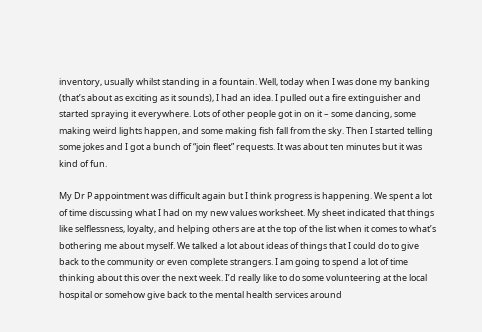inventory, usually whilst standing in a fountain. Well, today when I was done my banking (that’s about as exciting as it sounds), I had an idea. I pulled out a fire extinguisher and started spraying it everywhere. Lots of other people got in on it – some dancing, some making weird lights happen, and some making fish fall from the sky. Then I started telling some jokes and I got a bunch of “join fleet” requests. It was about ten minutes but it was kind of fun.

My Dr P appointment was difficult again but I think progress is happening. We spent a lot of time discussing what I had on my new values worksheet. My sheet indicated that things like selflessness, loyalty, and helping others are at the top of the list when it comes to what’s bothering me about myself. We talked a lot about ideas of things that I could do to give back to the community or even complete strangers. I am going to spend a lot of time thinking about this over the next week. I’d really like to do some volunteering at the local hospital or somehow give back to the mental health services around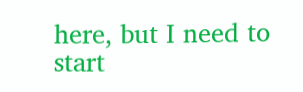here, but I need to start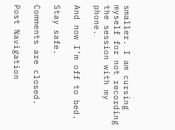smaller. I am cursing myself for not recording the session with my phone.

And now I’m off to bed.

Stay safe.

Comments are closed.

Post Navigation